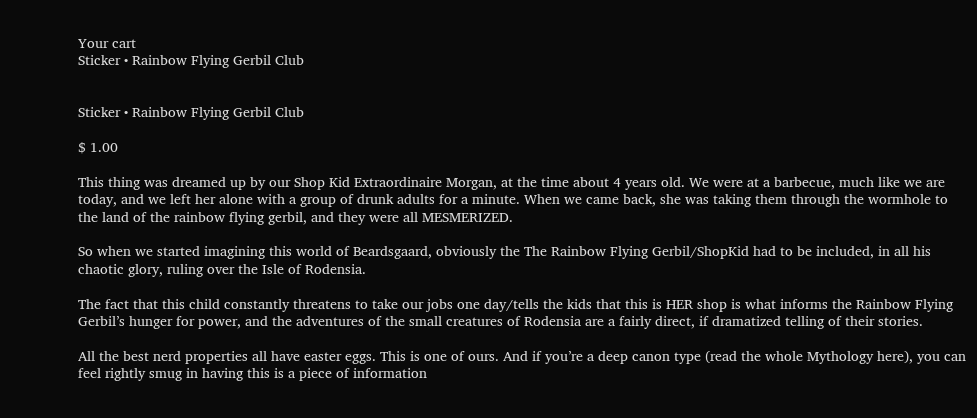Your cart
Sticker • Rainbow Flying Gerbil Club


Sticker • Rainbow Flying Gerbil Club

$ 1.00

This thing was dreamed up by our Shop Kid Extraordinaire Morgan, at the time about 4 years old. We were at a barbecue, much like we are today, and we left her alone with a group of drunk adults for a minute. When we came back, she was taking them through the wormhole to the land of the rainbow flying gerbil, and they were all MESMERIZED.

So when we started imagining this world of Beardsgaard, obviously the The Rainbow Flying Gerbil/ShopKid had to be included, in all his chaotic glory, ruling over the Isle of Rodensia.

The fact that this child constantly threatens to take our jobs one day/tells the kids that this is HER shop is what informs the Rainbow Flying Gerbil’s hunger for power, and the adventures of the small creatures of Rodensia are a fairly direct, if dramatized telling of their stories.

All the best nerd properties all have easter eggs. This is one of ours. And if you’re a deep canon type (read the whole Mythology here), you can feel rightly smug in having this is a piece of information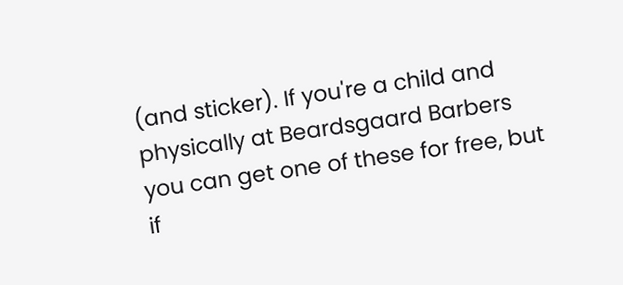(and sticker). If you're a child and physically at Beardsgaard Barbers you can get one of these for free, but if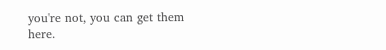you're not, you can get them here.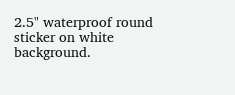2.5" waterproof round sticker on white background.